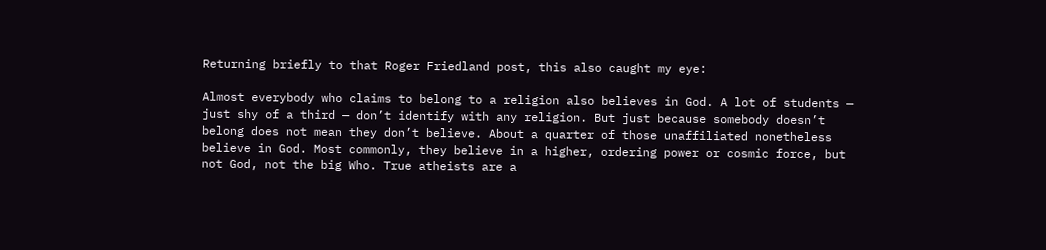Returning briefly to that Roger Friedland post, this also caught my eye:

Almost everybody who claims to belong to a religion also believes in God. A lot of students — just shy of a third — don’t identify with any religion. But just because somebody doesn’t belong does not mean they don’t believe. About a quarter of those unaffiliated nonetheless believe in God. Most commonly, they believe in a higher, ordering power or cosmic force, but not God, not the big Who. True atheists are a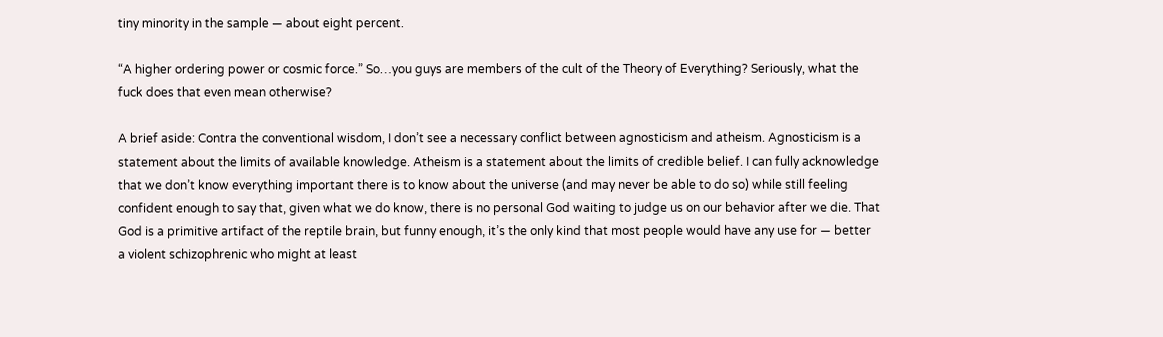tiny minority in the sample — about eight percent.

“A higher ordering power or cosmic force.” So…you guys are members of the cult of the Theory of Everything? Seriously, what the fuck does that even mean otherwise?

A brief aside: Contra the conventional wisdom, I don’t see a necessary conflict between agnosticism and atheism. Agnosticism is a statement about the limits of available knowledge. Atheism is a statement about the limits of credible belief. I can fully acknowledge that we don’t know everything important there is to know about the universe (and may never be able to do so) while still feeling confident enough to say that, given what we do know, there is no personal God waiting to judge us on our behavior after we die. That God is a primitive artifact of the reptile brain, but funny enough, it’s the only kind that most people would have any use for — better a violent schizophrenic who might at least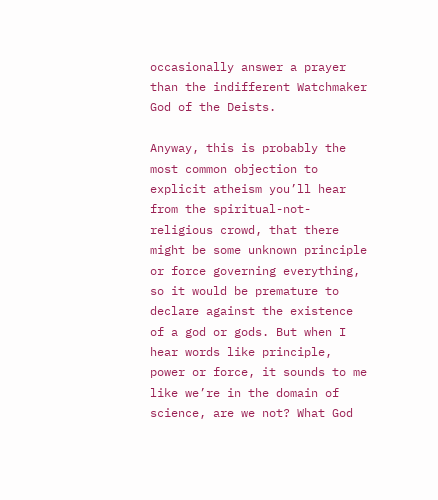occasionally answer a prayer than the indifferent Watchmaker God of the Deists.

Anyway, this is probably the most common objection to explicit atheism you’ll hear from the spiritual-not-religious crowd, that there might be some unknown principle or force governing everything, so it would be premature to declare against the existence of a god or gods. But when I hear words like principle, power or force, it sounds to me like we’re in the domain of science, are we not? What God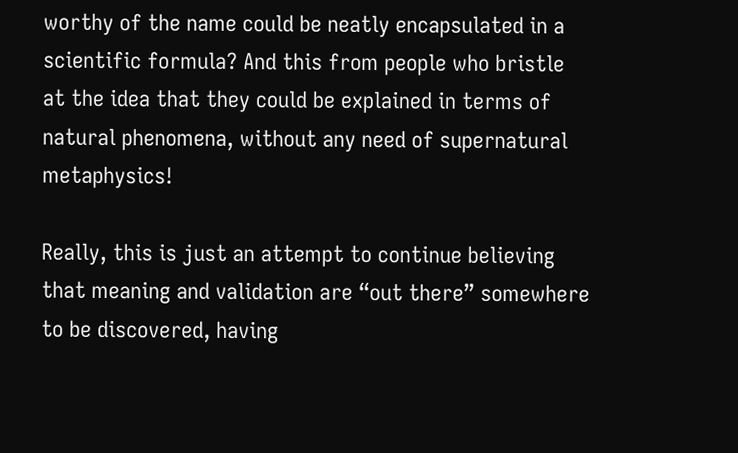worthy of the name could be neatly encapsulated in a scientific formula? And this from people who bristle at the idea that they could be explained in terms of natural phenomena, without any need of supernatural metaphysics!

Really, this is just an attempt to continue believing that meaning and validation are “out there” somewhere to be discovered, having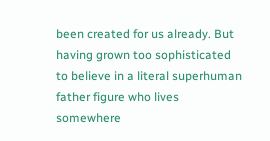been created for us already. But having grown too sophisticated to believe in a literal superhuman father figure who lives somewhere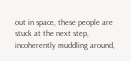out in space, these people are stuck at the next step, incoherently muddling around,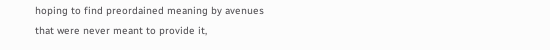hoping to find preordained meaning by avenues that were never meant to provide it,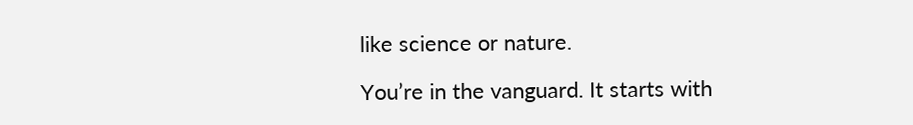like science or nature.

You’re in the vanguard. It starts with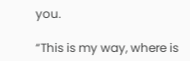you.

“This is my way, where is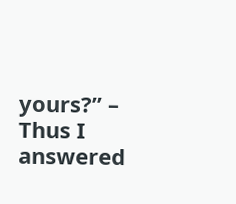yours?” – Thus I answered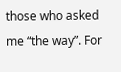those who asked me “the way”. For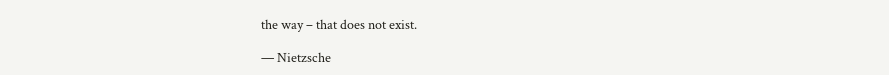the way – that does not exist.

— Nietzsche